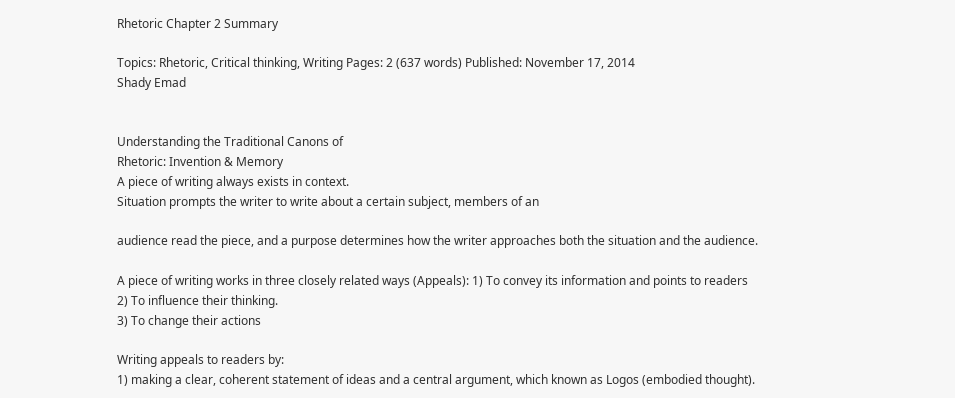Rhetoric Chapter 2 Summary

Topics: Rhetoric, Critical thinking, Writing Pages: 2 (637 words) Published: November 17, 2014
Shady Emad


Understanding the Traditional Canons of
Rhetoric: Invention & Memory
A piece of writing always exists in context.
Situation prompts the writer to write about a certain subject, members of an

audience read the piece, and a purpose determines how the writer approaches both the situation and the audience.

A piece of writing works in three closely related ways (Appeals): 1) To convey its information and points to readers
2) To influence their thinking.
3) To change their actions

Writing appeals to readers by:
1) making a clear, coherent statement of ideas and a central argument, which known as Logos (embodied thought).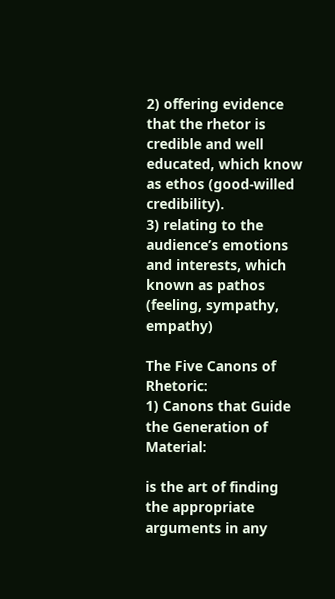2) offering evidence that the rhetor is credible and well educated, which know as ethos (good-willed credibility).
3) relating to the audience’s emotions and interests, which known as pathos (feeling, sympathy, empathy)

The Five Canons of Rhetoric:
1) Canons that Guide the Generation of Material:

is the art of finding the appropriate arguments in any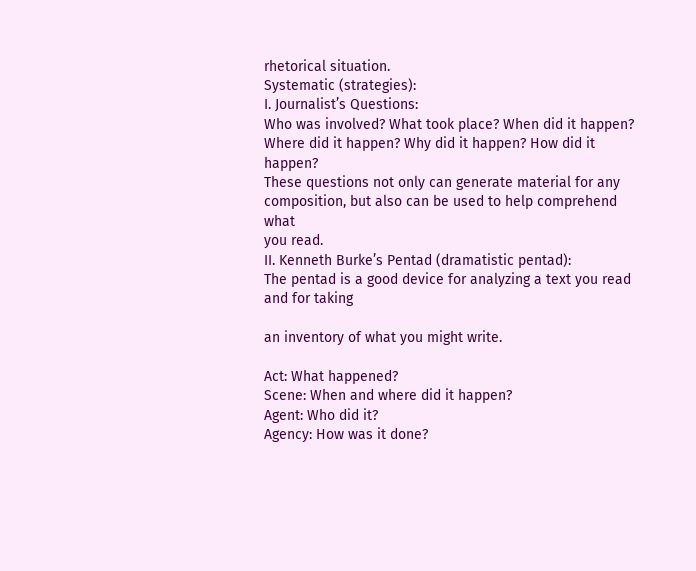rhetorical situation.
Systematic (strategies):
I. Journalist’s Questions:
Who was involved? What took place? When did it happen?
Where did it happen? Why did it happen? How did it happen?
These questions not only can generate material for any
composition, but also can be used to help comprehend what
you read.
II. Kenneth Burke’s Pentad (dramatistic pentad):
The pentad is a good device for analyzing a text you read and for taking

an inventory of what you might write.

Act: What happened?
Scene: When and where did it happen?
Agent: Who did it?
Agency: How was it done?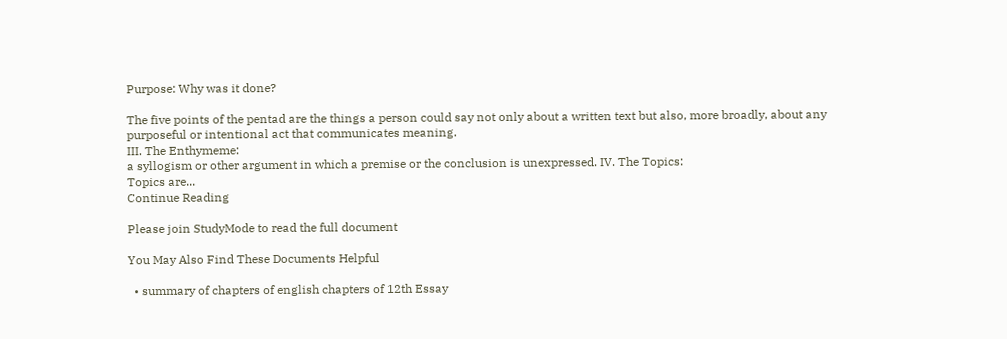Purpose: Why was it done?

The five points of the pentad are the things a person could say not only about a written text but also, more broadly, about any purposeful or intentional act that communicates meaning.
III. The Enthymeme:
a syllogism or other argument in which a premise or the conclusion is unexpressed. IV. The Topics:
Topics are...
Continue Reading

Please join StudyMode to read the full document

You May Also Find These Documents Helpful

  • summary of chapters of english chapters of 12th Essay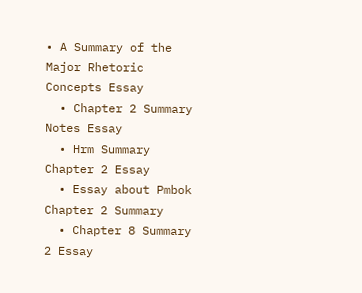• A Summary of the Major Rhetoric Concepts Essay
  • Chapter 2 Summary Notes Essay
  • Hrm Summary Chapter 2 Essay
  • Essay about Pmbok Chapter 2 Summary
  • Chapter 8 Summary 2 Essay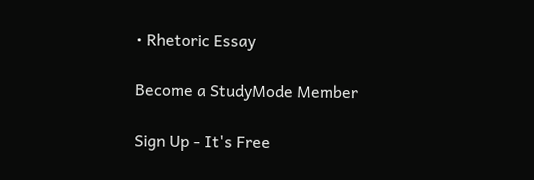• Rhetoric Essay

Become a StudyMode Member

Sign Up - It's Free